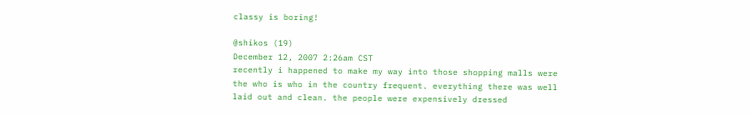classy is boring!

@shikos (19)
December 12, 2007 2:26am CST
recently i happened to make my way into those shopping malls were the who is who in the country frequent. everything there was well laid out and clean. the people were expensively dressed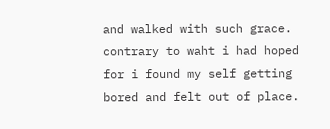and walked with such grace. contrary to waht i had hoped for i found my self getting bored and felt out of place.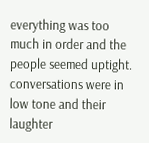everything was too much in order and the people seemed uptight. conversations were in low tone and their laughter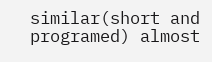similar(short and programed) almost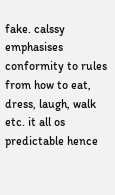fake. calssy emphasises conformity to rules from how to eat, dress, laugh, walk etc. it all os predictable hence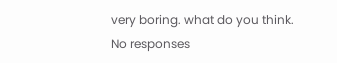very boring. what do you think.
No responses